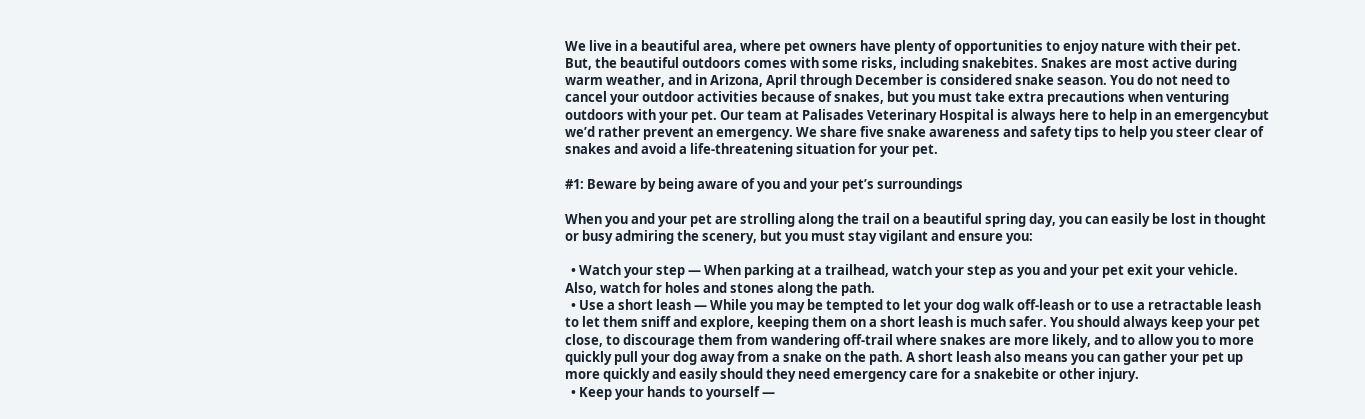We live in a beautiful area, where pet owners have plenty of opportunities to enjoy nature with their pet. But, the beautiful outdoors comes with some risks, including snakebites. Snakes are most active during warm weather, and in Arizona, April through December is considered snake season. You do not need to cancel your outdoor activities because of snakes, but you must take extra precautions when venturing outdoors with your pet. Our team at Palisades Veterinary Hospital is always here to help in an emergencybut we’d rather prevent an emergency. We share five snake awareness and safety tips to help you steer clear of snakes and avoid a life-threatening situation for your pet.

#1: Beware by being aware of you and your pet’s surroundings

When you and your pet are strolling along the trail on a beautiful spring day, you can easily be lost in thought or busy admiring the scenery, but you must stay vigilant and ensure you:

  • Watch your step — When parking at a trailhead, watch your step as you and your pet exit your vehicle. Also, watch for holes and stones along the path.
  • Use a short leash — While you may be tempted to let your dog walk off-leash or to use a retractable leash to let them sniff and explore, keeping them on a short leash is much safer. You should always keep your pet close, to discourage them from wandering off-trail where snakes are more likely, and to allow you to more quickly pull your dog away from a snake on the path. A short leash also means you can gather your pet up more quickly and easily should they need emergency care for a snakebite or other injury.
  • Keep your hands to yourself —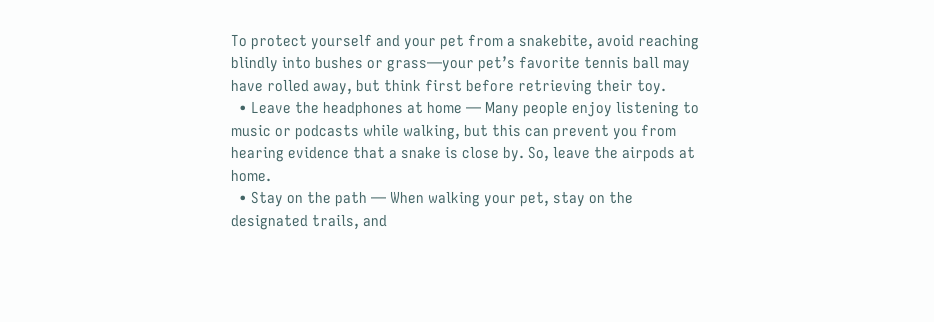To protect yourself and your pet from a snakebite, avoid reaching blindly into bushes or grass—your pet’s favorite tennis ball may have rolled away, but think first before retrieving their toy.
  • Leave the headphones at home — Many people enjoy listening to music or podcasts while walking, but this can prevent you from hearing evidence that a snake is close by. So, leave the airpods at home.
  • Stay on the path — When walking your pet, stay on the designated trails, and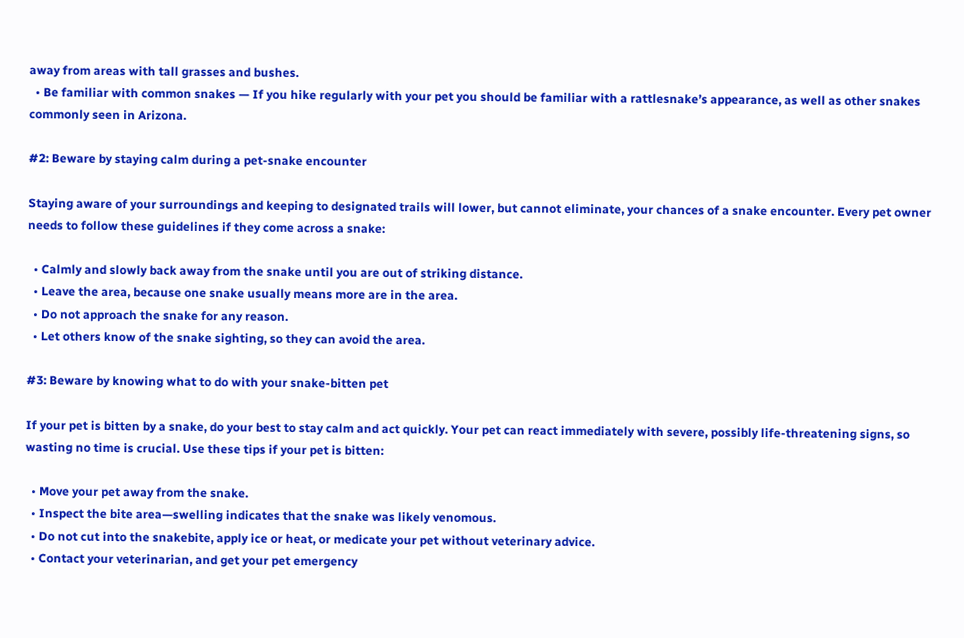away from areas with tall grasses and bushes.
  • Be familiar with common snakes — If you hike regularly with your pet you should be familiar with a rattlesnake’s appearance, as well as other snakes commonly seen in Arizona.

#2: Beware by staying calm during a pet-snake encounter

Staying aware of your surroundings and keeping to designated trails will lower, but cannot eliminate, your chances of a snake encounter. Every pet owner needs to follow these guidelines if they come across a snake:

  • Calmly and slowly back away from the snake until you are out of striking distance.
  • Leave the area, because one snake usually means more are in the area.
  • Do not approach the snake for any reason.
  • Let others know of the snake sighting, so they can avoid the area.

#3: Beware by knowing what to do with your snake-bitten pet

If your pet is bitten by a snake, do your best to stay calm and act quickly. Your pet can react immediately with severe, possibly life-threatening signs, so wasting no time is crucial. Use these tips if your pet is bitten:

  • Move your pet away from the snake.
  • Inspect the bite area—swelling indicates that the snake was likely venomous.
  • Do not cut into the snakebite, apply ice or heat, or medicate your pet without veterinary advice.
  • Contact your veterinarian, and get your pet emergency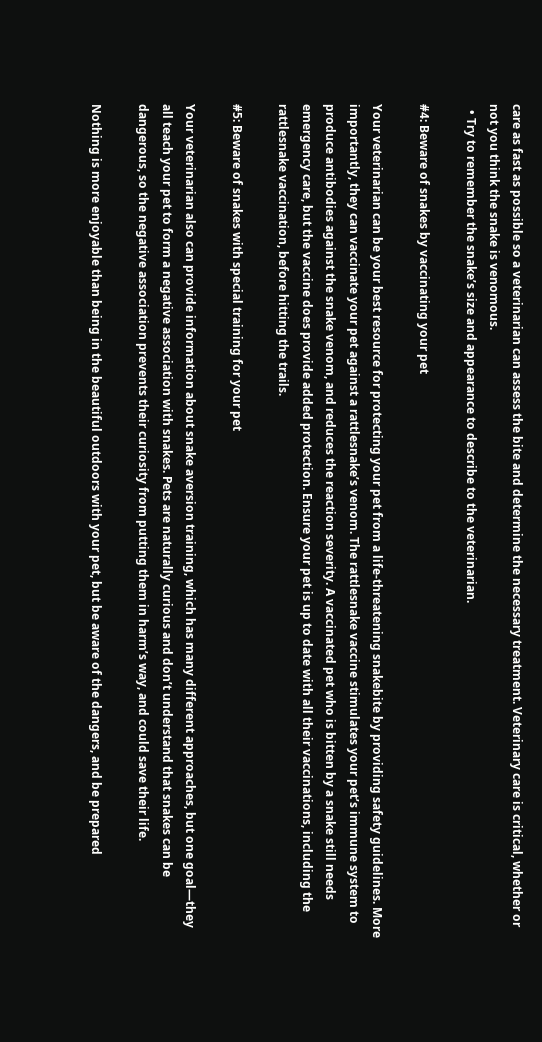care as fast as possible so a veterinarian can assess the bite and determine the necessary treatment. Veterinary care is critical, whether or not you think the snake is venomous.
  • Try to remember the snake’s size and appearance to describe to the veterinarian.

#4: Beware of snakes by vaccinating your pet

Your veterinarian can be your best resource for protecting your pet from a life-threatening snakebite by providing safety guidelines. More importantly, they can vaccinate your pet against a rattlesnake’s venom. The rattlesnake vaccine stimulates your pet’s immune system to produce antibodies against the snake venom, and reduces the reaction severity. A vaccinated pet who is bitten by a snake still needs emergency care, but the vaccine does provide added protection. Ensure your pet is up to date with all their vaccinations, including the rattlesnake vaccination, before hitting the trails.

#5: Beware of snakes with special training for your pet

Your veterinarian also can provide information about snake aversion training, which has many different approaches, but one goal—they all teach your pet to form a negative association with snakes. Pets are naturally curious and don’t understand that snakes can be dangerous, so the negative association prevents their curiosity from putting them in harm’s way, and could save their life.

Nothing is more enjoyable than being in the beautiful outdoors with your pet, but be aware of the dangers, and be prepared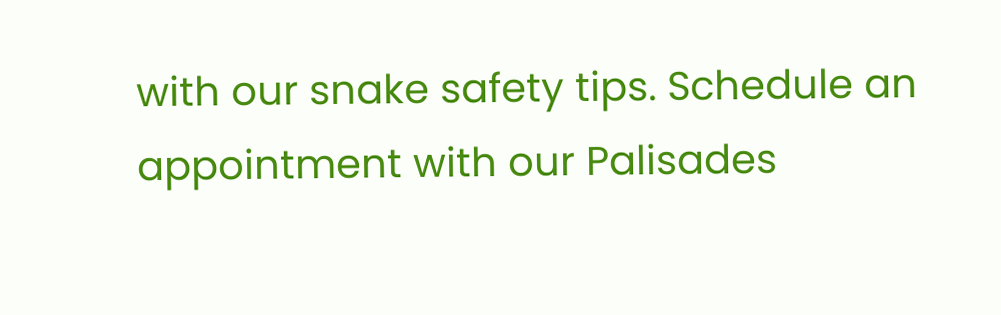with our snake safety tips. Schedule an appointment with our Palisades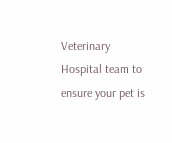Veterinary Hospital team to ensure your pet is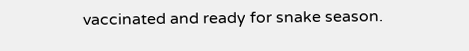vaccinated and ready for snake season.